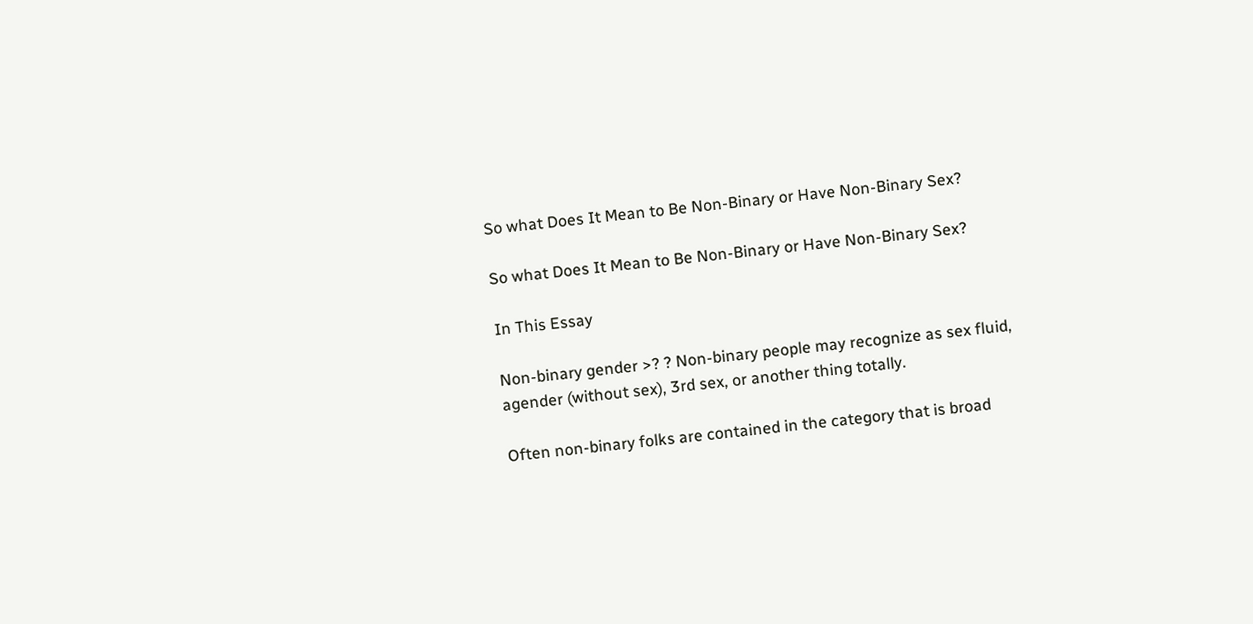So what Does It Mean to Be Non-Binary or Have Non-Binary Sex?

So what Does It Mean to Be Non-Binary or Have Non-Binary Sex?

In This Essay

Non-binary gender >? ? Non-binary people may recognize as sex fluid, agender (without sex), 3rd sex, or another thing totally.

Often non-binary folks are contained in the category that is broad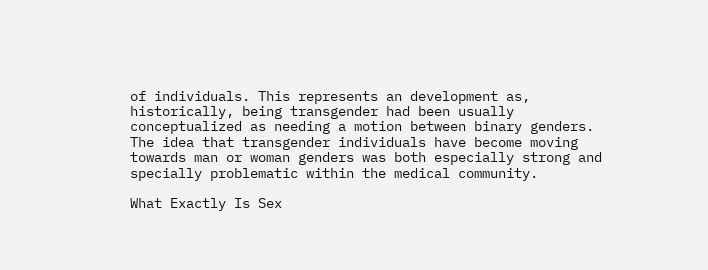of individuals. This represents an development as, historically, being transgender had been usually conceptualized as needing a motion between binary genders. The idea that transgender individuals have become moving towards man or woman genders was both especially strong and specially problematic within the medical community.

What Exactly Is Sex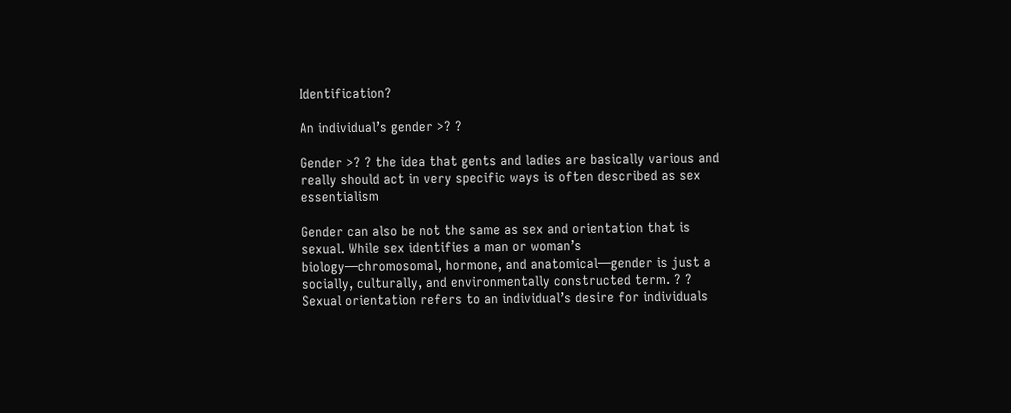Identification?

An individual’s gender >? ?

Gender >? ? the idea that gents and ladies are basically various and really should act in very specific ways is often described as sex essentialism

Gender can also be not the same as sex and orientation that is sexual. While sex identifies a man or woman’s biology—chromosomal, hormone, and anatomical—gender is just a socially, culturally, and environmentally constructed term. ? ? Sexual orientation refers to an individual’s desire for individuals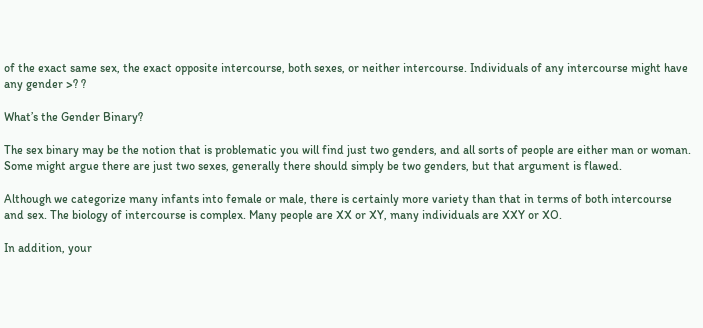of the exact same sex, the exact opposite intercourse, both sexes, or neither intercourse. Individuals of any intercourse might have any gender >? ?

What’s the Gender Binary?

The sex binary may be the notion that is problematic you will find just two genders, and all sorts of people are either man or woman. Some might argue there are just two sexes, generally there should simply be two genders, but that argument is flawed.

Although we categorize many infants into female or male, there is certainly more variety than that in terms of both intercourse and sex. The biology of intercourse is complex. Many people are XX or XY, many individuals are XXY or XO.

In addition, your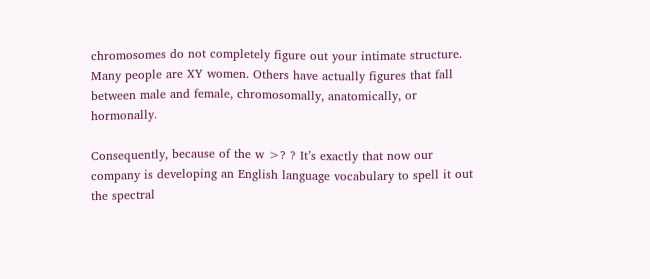chromosomes do not completely figure out your intimate structure. Many people are XY women. Others have actually figures that fall between male and female, chromosomally, anatomically, or hormonally.

Consequently, because of the w >? ? It’s exactly that now our company is developing an English language vocabulary to spell it out the spectral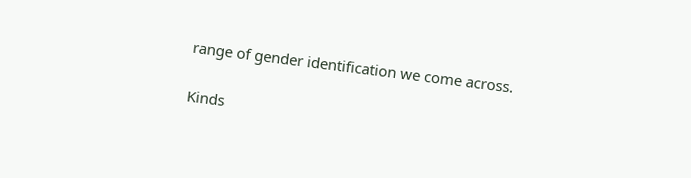range of gender identification we come across.

Kinds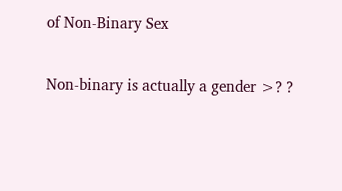of Non-Binary Sex

Non-binary is actually a gender >? ?